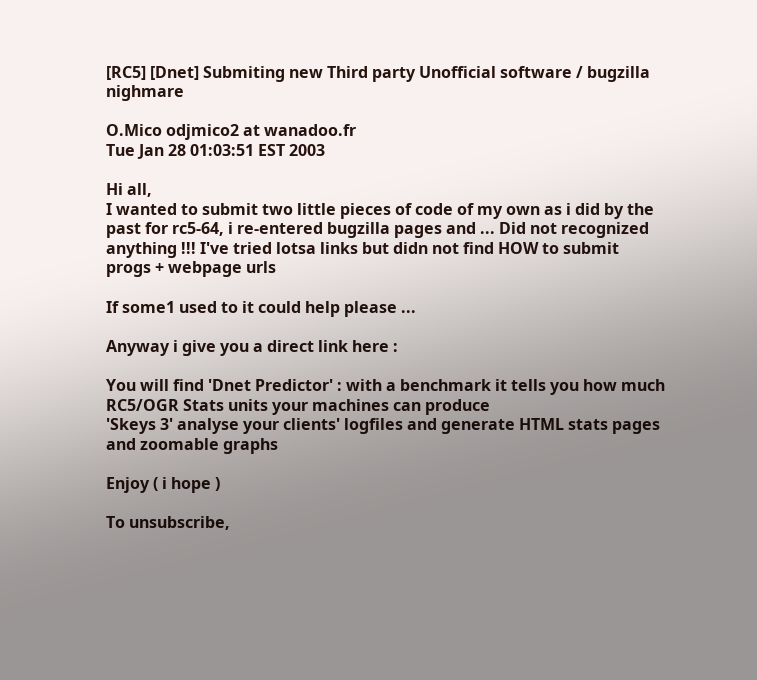[RC5] [Dnet] Submiting new Third party Unofficial software / bugzilla nighmare

O.Mico odjmico2 at wanadoo.fr
Tue Jan 28 01:03:51 EST 2003

Hi all,
I wanted to submit two little pieces of code of my own as i did by the
past for rc5-64, i re-entered bugzilla pages and ... Did not recognized
anything !!! I've tried lotsa links but didn not find HOW to submit
progs + webpage urls

If some1 used to it could help please ...

Anyway i give you a direct link here :

You will find 'Dnet Predictor' : with a benchmark it tells you how much
RC5/OGR Stats units your machines can produce
'Skeys 3' analyse your clients' logfiles and generate HTML stats pages
and zoomable graphs

Enjoy ( i hope )

To unsubscribe,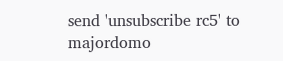send 'unsubscribe rc5' to majordomo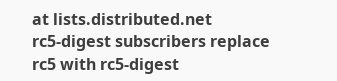at lists.distributed.net
rc5-digest subscribers replace rc5 with rc5-digest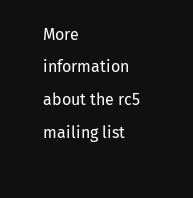More information about the rc5 mailing list